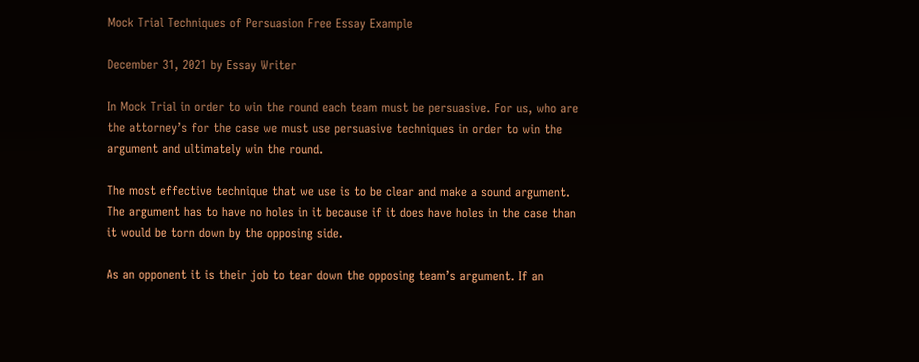Mock Trial Techniques of Persuasion Free Essay Example

December 31, 2021 by Essay Writer

In Mock Trial in order to win the round each team must be persuasive. For us, who are the attorney’s for the case we must use persuasive techniques in order to win the argument and ultimately win the round.

The most effective technique that we use is to be clear and make a sound argument. The argument has to have no holes in it because if it does have holes in the case than it would be torn down by the opposing side.

As an opponent it is their job to tear down the opposing team’s argument. If an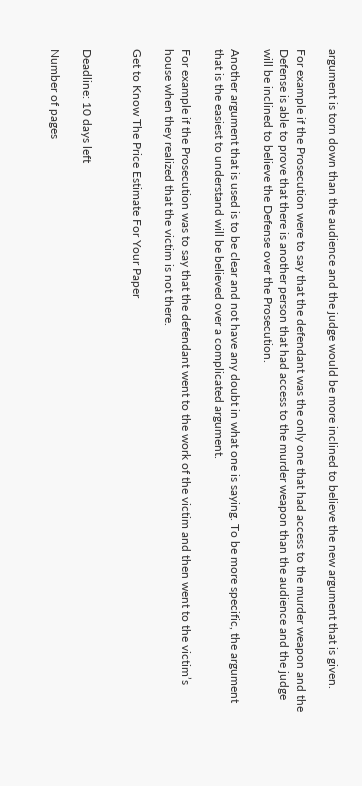argument is torn down than the audience and the judge would be more inclined to believe the new argument that is given.

For example if the Prosecution were to say that the defendant was the only one that had access to the murder weapon and the Defense is able to prove that there is another person that had access to the murder weapon than the audience and the judge will be inclined to believe the Defense over the Prosecution.

Another argument that is used is to be clear and not have any doubt in what one is saying. To be more specific, the argument that is the easiest to understand will be believed over a complicated argument.

For example if the Prosecution was to say that the defendant went to the work of the victim and then went to the victim’s house when they realized that the victim is not there.

Get to Know The Price Estimate For Your Paper


Deadline: 10 days left

Number of pages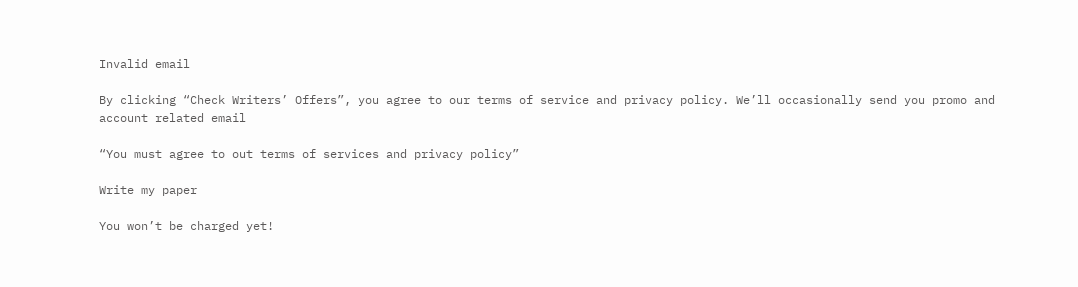Invalid email

By clicking “Check Writers’ Offers”, you agree to our terms of service and privacy policy. We’ll occasionally send you promo and account related email

“You must agree to out terms of services and privacy policy”

Write my paper

You won’t be charged yet!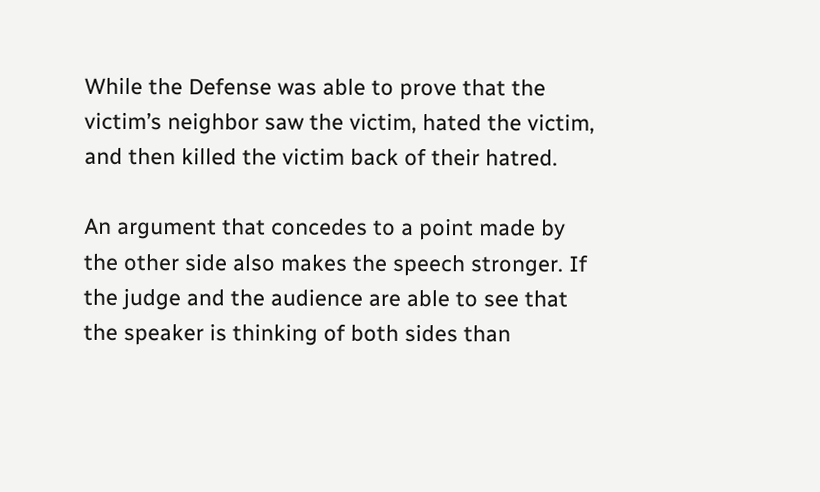While the Defense was able to prove that the victim’s neighbor saw the victim, hated the victim, and then killed the victim back of their hatred.

An argument that concedes to a point made by the other side also makes the speech stronger. If the judge and the audience are able to see that the speaker is thinking of both sides than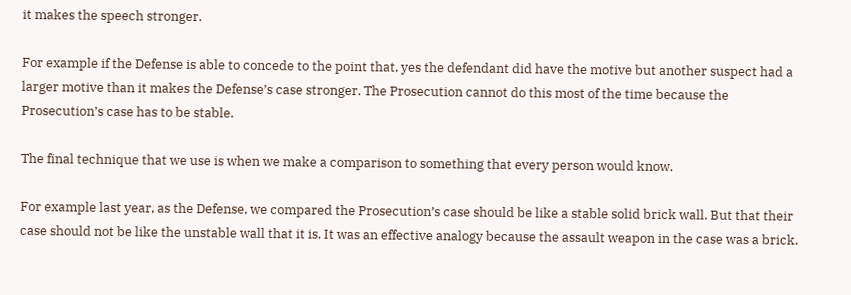it makes the speech stronger.

For example if the Defense is able to concede to the point that, yes the defendant did have the motive but another suspect had a larger motive than it makes the Defense’s case stronger. The Prosecution cannot do this most of the time because the Prosecution’s case has to be stable.

The final technique that we use is when we make a comparison to something that every person would know.

For example last year, as the Defense, we compared the Prosecution’s case should be like a stable solid brick wall. But that their case should not be like the unstable wall that it is. It was an effective analogy because the assault weapon in the case was a brick.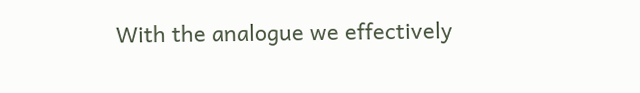With the analogue we effectively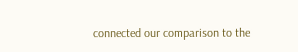connected our comparison to the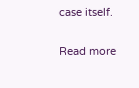case itself.


Read more